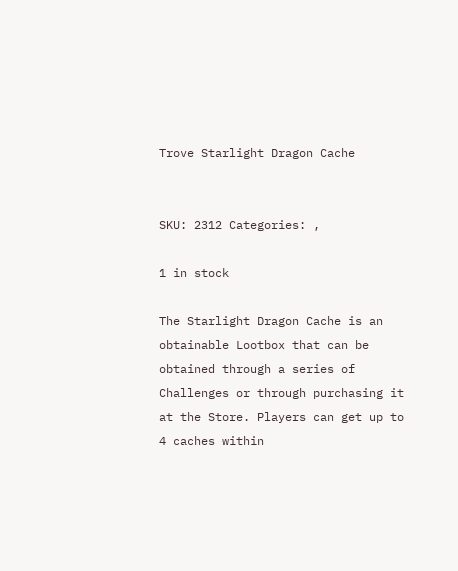Trove Starlight Dragon Cache


SKU: 2312 Categories: ,

1 in stock

The Starlight Dragon Cache is an obtainable Lootbox that can be obtained through a series of Challenges or through purchasing it at the Store. Players can get up to 4 caches within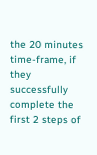the 20 minutes time-frame, if they successfully complete the first 2 steps of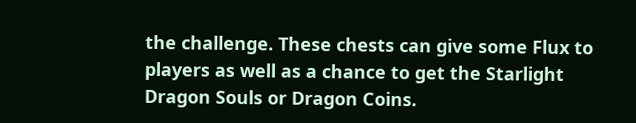the challenge. These chests can give some Flux to players as well as a chance to get the Starlight Dragon Souls or Dragon Coins.